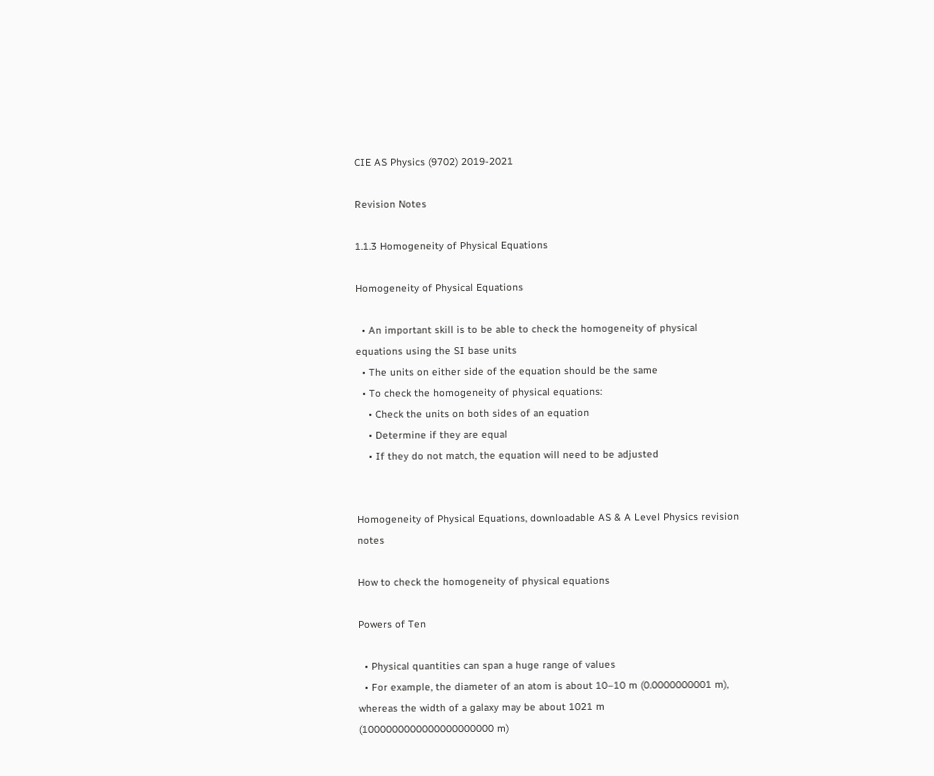CIE AS Physics (9702) 2019-2021

Revision Notes

1.1.3 Homogeneity of Physical Equations

Homogeneity of Physical Equations

  • An important skill is to be able to check the homogeneity of physical equations using the SI base units
  • The units on either side of the equation should be the same
  • To check the homogeneity of physical equations:
    • Check the units on both sides of an equation
    • Determine if they are equal
    • If they do not match, the equation will need to be adjusted


Homogeneity of Physical Equations, downloadable AS & A Level Physics revision notes

How to check the homogeneity of physical equations

Powers of Ten

  • Physical quantities can span a huge range of values
  • For example, the diameter of an atom is about 10–10 m (0.0000000001 m), whereas the width of a galaxy may be about 1021 m (1000000000000000000000 m)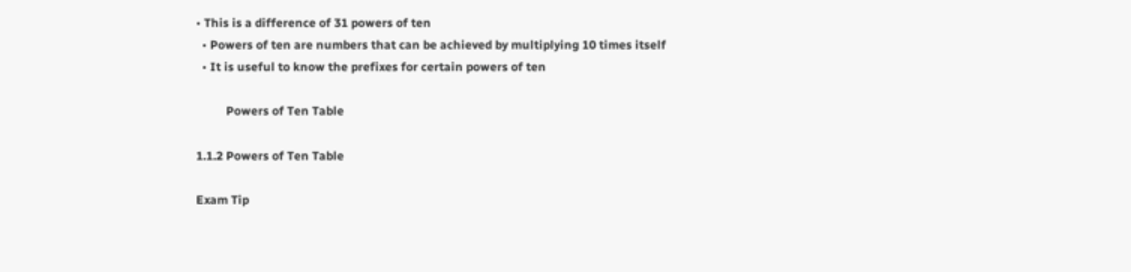• This is a difference of 31 powers of ten
  • Powers of ten are numbers that can be achieved by multiplying 10 times itself
  • It is useful to know the prefixes for certain powers of ten

          Powers of Ten Table

1.1.2 Powers of Ten Table

Exam Tip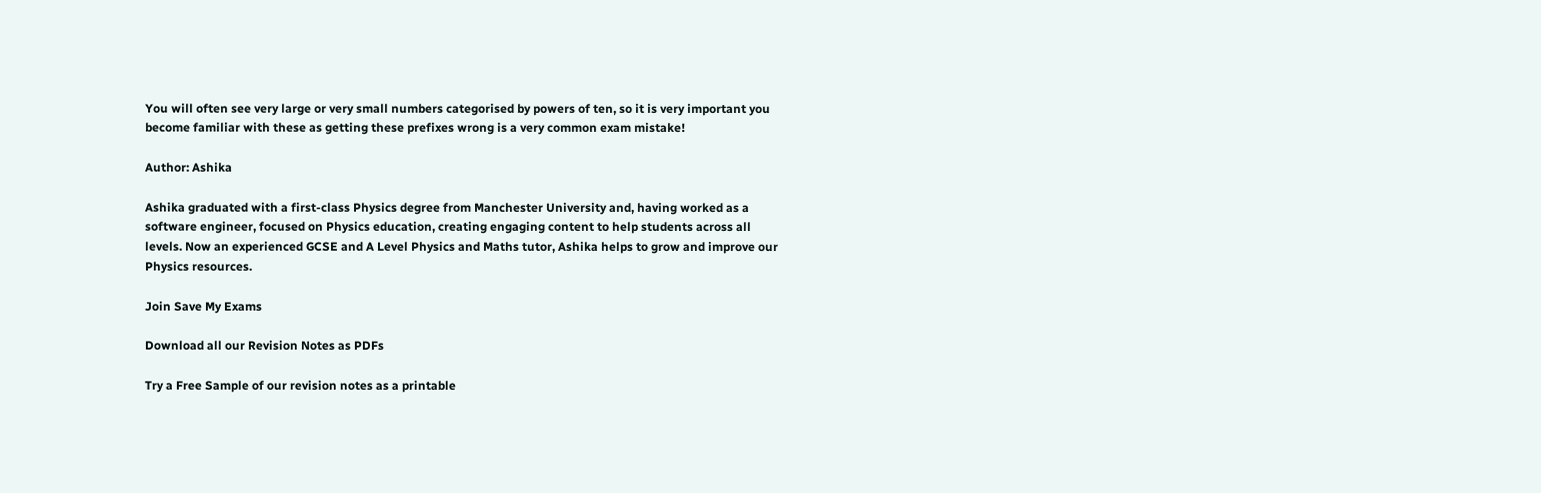You will often see very large or very small numbers categorised by powers of ten, so it is very important you become familiar with these as getting these prefixes wrong is a very common exam mistake!

Author: Ashika

Ashika graduated with a first-class Physics degree from Manchester University and, having worked as a software engineer, focused on Physics education, creating engaging content to help students across all levels. Now an experienced GCSE and A Level Physics and Maths tutor, Ashika helps to grow and improve our Physics resources.

Join Save My Exams

Download all our Revision Notes as PDFs

Try a Free Sample of our revision notes as a printable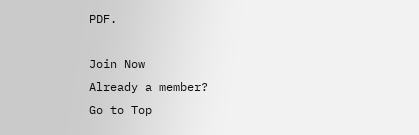PDF.

Join Now
Already a member?
Go to Top